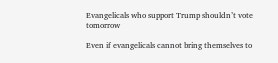Evangelicals who support Trump shouldn’t vote tomorrow

Even if evangelicals cannot bring themselves to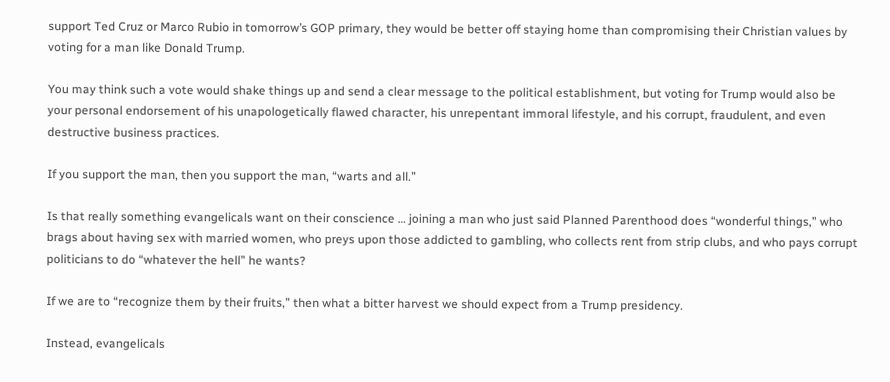support Ted Cruz or Marco Rubio in tomorrow’s GOP primary, they would be better off staying home than compromising their Christian values by voting for a man like Donald Trump.

You may think such a vote would shake things up and send a clear message to the political establishment, but voting for Trump would also be your personal endorsement of his unapologetically flawed character, his unrepentant immoral lifestyle, and his corrupt, fraudulent, and even destructive business practices.

If you support the man, then you support the man, “warts and all.”

Is that really something evangelicals want on their conscience … joining a man who just said Planned Parenthood does “wonderful things,” who brags about having sex with married women, who preys upon those addicted to gambling, who collects rent from strip clubs, and who pays corrupt politicians to do “whatever the hell” he wants?

If we are to “recognize them by their fruits,” then what a bitter harvest we should expect from a Trump presidency.

Instead, evangelicals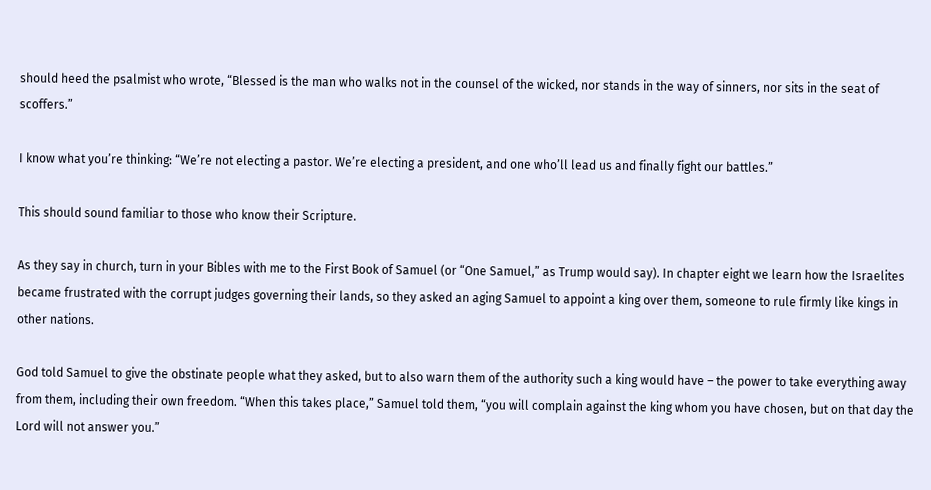should heed the psalmist who wrote, “Blessed is the man who walks not in the counsel of the wicked, nor stands in the way of sinners, nor sits in the seat of scoffers.”

I know what you’re thinking: “We’re not electing a pastor. We’re electing a president, and one who’ll lead us and finally fight our battles.”

This should sound familiar to those who know their Scripture.

As they say in church, turn in your Bibles with me to the First Book of Samuel (or “One Samuel,” as Trump would say). In chapter eight we learn how the Israelites became frustrated with the corrupt judges governing their lands, so they asked an aging Samuel to appoint a king over them, someone to rule firmly like kings in other nations.

God told Samuel to give the obstinate people what they asked, but to also warn them of the authority such a king would have – the power to take everything away from them, including their own freedom. “When this takes place,” Samuel told them, “you will complain against the king whom you have chosen, but on that day the Lord will not answer you.”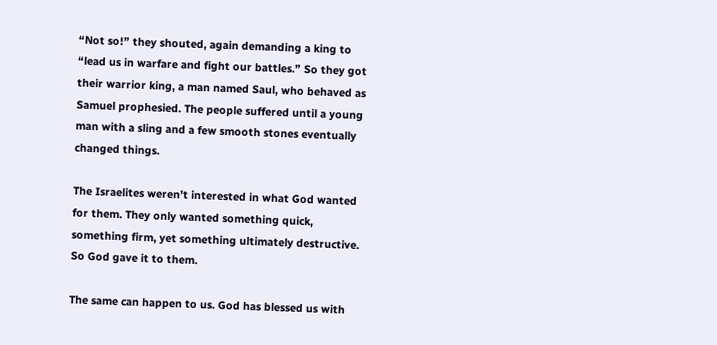“Not so!” they shouted, again demanding a king to “lead us in warfare and fight our battles.” So they got their warrior king, a man named Saul, who behaved as Samuel prophesied. The people suffered until a young man with a sling and a few smooth stones eventually changed things.

The Israelites weren’t interested in what God wanted for them. They only wanted something quick, something firm, yet something ultimately destructive. So God gave it to them.

The same can happen to us. God has blessed us with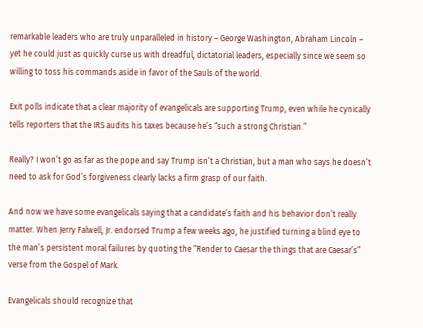remarkable leaders who are truly unparalleled in history – George Washington, Abraham Lincoln – yet he could just as quickly curse us with dreadful, dictatorial leaders, especially since we seem so willing to toss his commands aside in favor of the Sauls of the world.

Exit polls indicate that a clear majority of evangelicals are supporting Trump, even while he cynically tells reporters that the IRS audits his taxes because he’s “such a strong Christian.”

Really? I won’t go as far as the pope and say Trump isn’t a Christian, but a man who says he doesn’t need to ask for God’s forgiveness clearly lacks a firm grasp of our faith.

And now we have some evangelicals saying that a candidate’s faith and his behavior don’t really matter. When Jerry Falwell, Jr. endorsed Trump a few weeks ago, he justified turning a blind eye to the man’s persistent moral failures by quoting the “Render to Caesar the things that are Caesar’s” verse from the Gospel of Mark.

Evangelicals should recognize that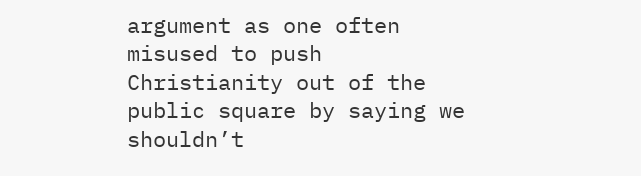argument as one often misused to push Christianity out of the public square by saying we shouldn’t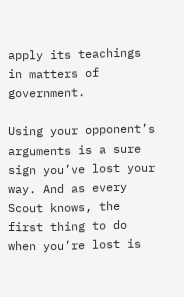apply its teachings in matters of government.

Using your opponent’s arguments is a sure sign you’ve lost your way. And as every Scout knows, the first thing to do when you’re lost is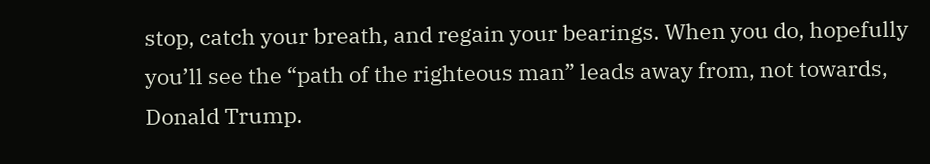stop, catch your breath, and regain your bearings. When you do, hopefully you’ll see the “path of the righteous man” leads away from, not towards, Donald Trump.